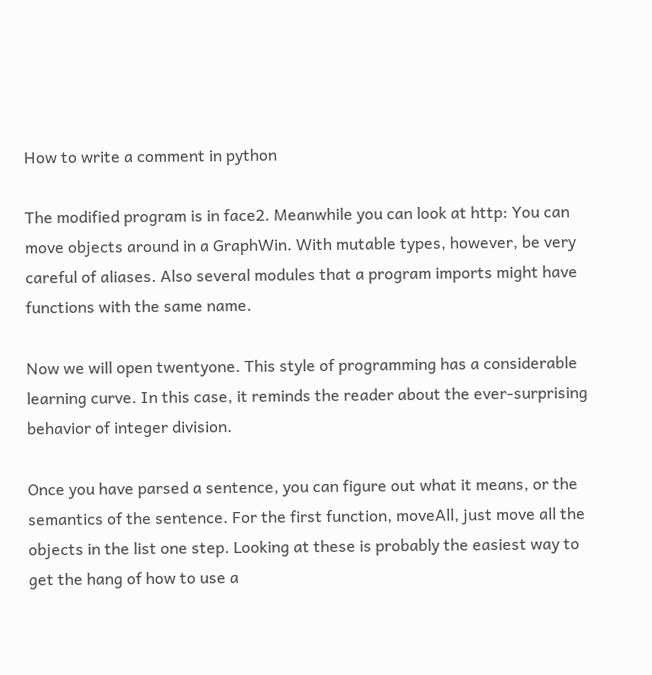How to write a comment in python

The modified program is in face2. Meanwhile you can look at http: You can move objects around in a GraphWin. With mutable types, however, be very careful of aliases. Also several modules that a program imports might have functions with the same name.

Now we will open twentyone. This style of programming has a considerable learning curve. In this case, it reminds the reader about the ever-surprising behavior of integer division.

Once you have parsed a sentence, you can figure out what it means, or the semantics of the sentence. For the first function, moveAll, just move all the objects in the list one step. Looking at these is probably the easiest way to get the hang of how to use a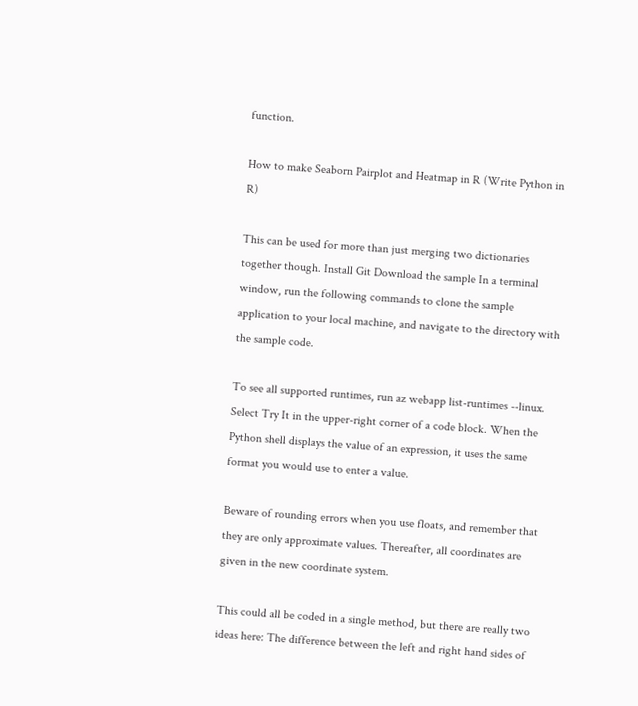function.

How to make Seaborn Pairplot and Heatmap in R (Write Python in R)

This can be used for more than just merging two dictionaries together though. Install Git Download the sample In a terminal window, run the following commands to clone the sample application to your local machine, and navigate to the directory with the sample code.

To see all supported runtimes, run az webapp list-runtimes --linux. Select Try It in the upper-right corner of a code block. When the Python shell displays the value of an expression, it uses the same format you would use to enter a value.

Beware of rounding errors when you use floats, and remember that they are only approximate values. Thereafter, all coordinates are given in the new coordinate system.

This could all be coded in a single method, but there are really two ideas here: The difference between the left and right hand sides of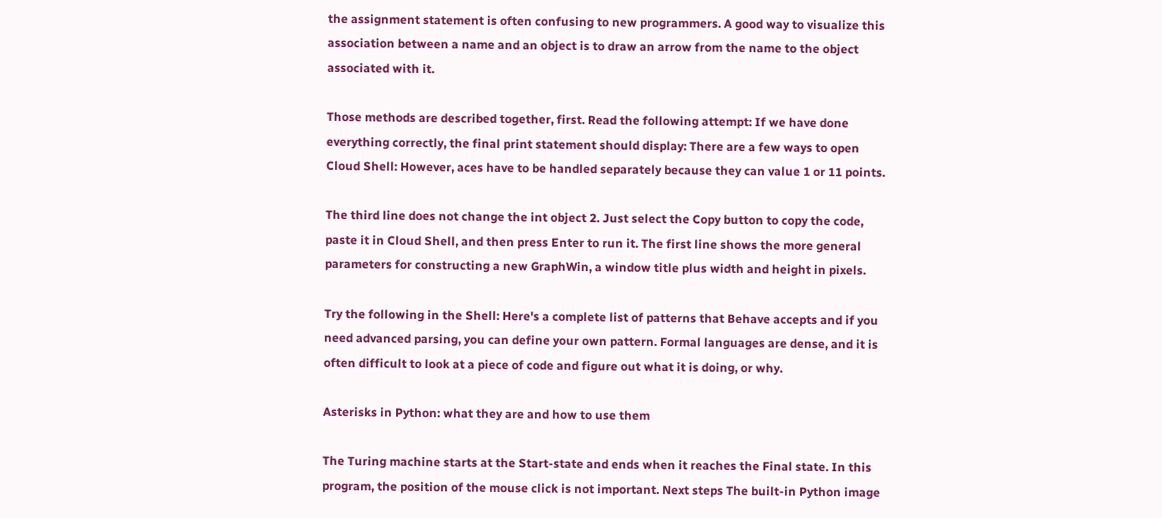the assignment statement is often confusing to new programmers. A good way to visualize this association between a name and an object is to draw an arrow from the name to the object associated with it.

Those methods are described together, first. Read the following attempt: If we have done everything correctly, the final print statement should display: There are a few ways to open Cloud Shell: However, aces have to be handled separately because they can value 1 or 11 points.

The third line does not change the int object 2. Just select the Copy button to copy the code, paste it in Cloud Shell, and then press Enter to run it. The first line shows the more general parameters for constructing a new GraphWin, a window title plus width and height in pixels.

Try the following in the Shell: Here's a complete list of patterns that Behave accepts and if you need advanced parsing, you can define your own pattern. Formal languages are dense, and it is often difficult to look at a piece of code and figure out what it is doing, or why.

Asterisks in Python: what they are and how to use them

The Turing machine starts at the Start-state and ends when it reaches the Final state. In this program, the position of the mouse click is not important. Next steps The built-in Python image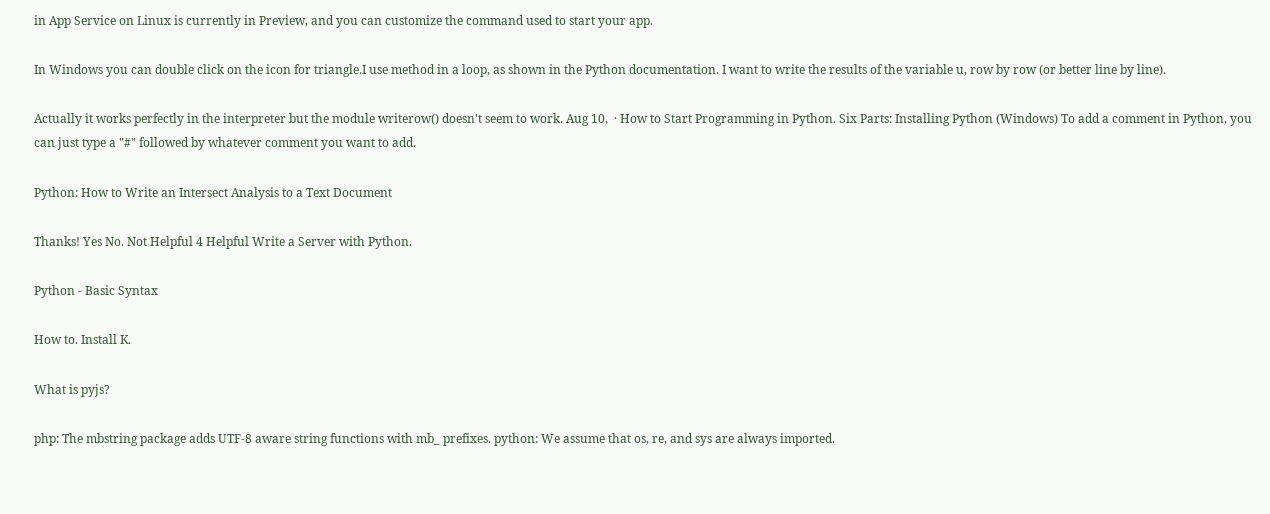in App Service on Linux is currently in Preview, and you can customize the command used to start your app.

In Windows you can double click on the icon for triangle.I use method in a loop, as shown in the Python documentation. I want to write the results of the variable u, row by row (or better line by line).

Actually it works perfectly in the interpreter but the module writerow() doesn't seem to work. Aug 10,  · How to Start Programming in Python. Six Parts: Installing Python (Windows) To add a comment in Python, you can just type a "#" followed by whatever comment you want to add.

Python: How to Write an Intersect Analysis to a Text Document

Thanks! Yes No. Not Helpful 4 Helpful Write a Server with Python.

Python - Basic Syntax

How to. Install K.

What is pyjs?

php: The mbstring package adds UTF-8 aware string functions with mb_ prefixes. python: We assume that os, re, and sys are always imported.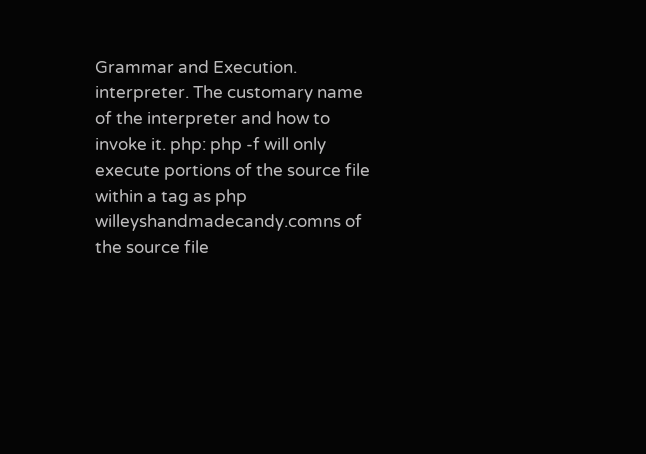Grammar and Execution. interpreter. The customary name of the interpreter and how to invoke it. php: php -f will only execute portions of the source file within a tag as php willeyshandmadecandy.comns of the source file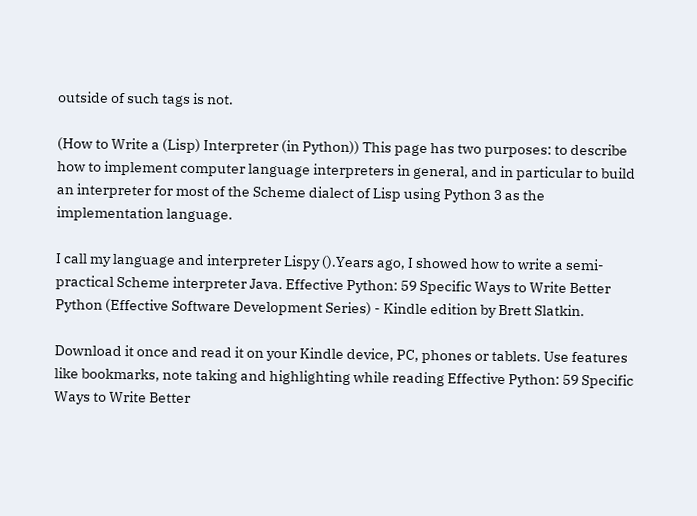outside of such tags is not.

(How to Write a (Lisp) Interpreter (in Python)) This page has two purposes: to describe how to implement computer language interpreters in general, and in particular to build an interpreter for most of the Scheme dialect of Lisp using Python 3 as the implementation language.

I call my language and interpreter Lispy ().Years ago, I showed how to write a semi-practical Scheme interpreter Java. Effective Python: 59 Specific Ways to Write Better Python (Effective Software Development Series) - Kindle edition by Brett Slatkin.

Download it once and read it on your Kindle device, PC, phones or tablets. Use features like bookmarks, note taking and highlighting while reading Effective Python: 59 Specific Ways to Write Better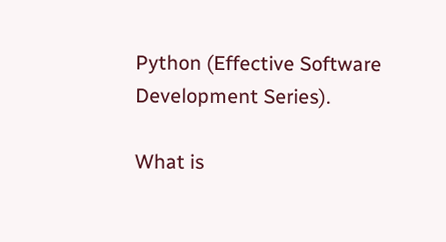Python (Effective Software Development Series).

What is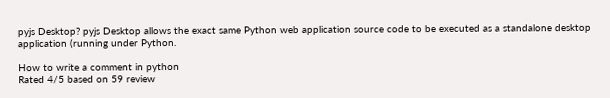pyjs Desktop? pyjs Desktop allows the exact same Python web application source code to be executed as a standalone desktop application (running under Python.

How to write a comment in python
Rated 4/5 based on 59 review